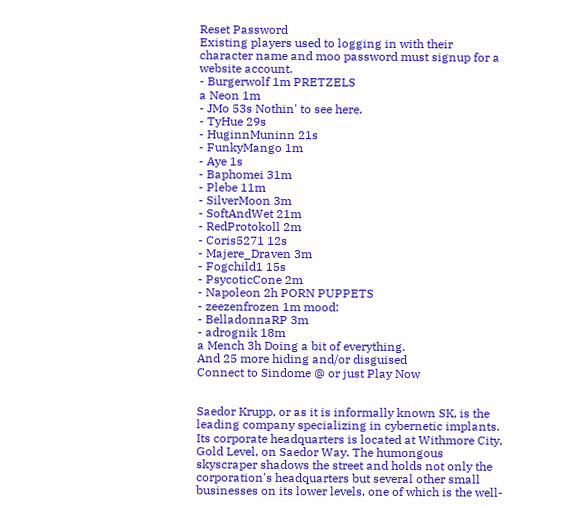Reset Password
Existing players used to logging in with their character name and moo password must signup for a website account.
- Burgerwolf 1m PRETZELS
a Neon 1m
- JMo 53s Nothin' to see here.
- TyHue 29s
- HuginnMuninn 21s
- FunkyMango 1m
- Aye 1s
- Baphomei 31m
- Plebe 11m
- SilverMoon 3m
- SoftAndWet 21m
- RedProtokoll 2m
- Coris5271 12s
- Majere_Draven 3m
- Fogchild1 15s
- PsycoticCone 2m
- Napoleon 2h PORN PUPPETS
- zeezenfrozen 1m mood:
- BelladonnaRP 3m
- adrognik 18m
a Mench 3h Doing a bit of everything.
And 25 more hiding and/or disguised
Connect to Sindome @ or just Play Now


Saedor Krupp, or as it is informally known SK, is the leading company specializing in cybernetic implants. Its corporate headquarters is located at Withmore City, Gold Level, on Saedor Way. The humongous skyscraper shadows the street and holds not only the corporation's headquarters but several other small businesses on its lower levels, one of which is the well-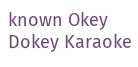known Okey Dokey Karaoke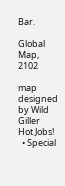Bar.

Global Map, 2102

map designed by Wild Giller
Hot Jobs!
  • Special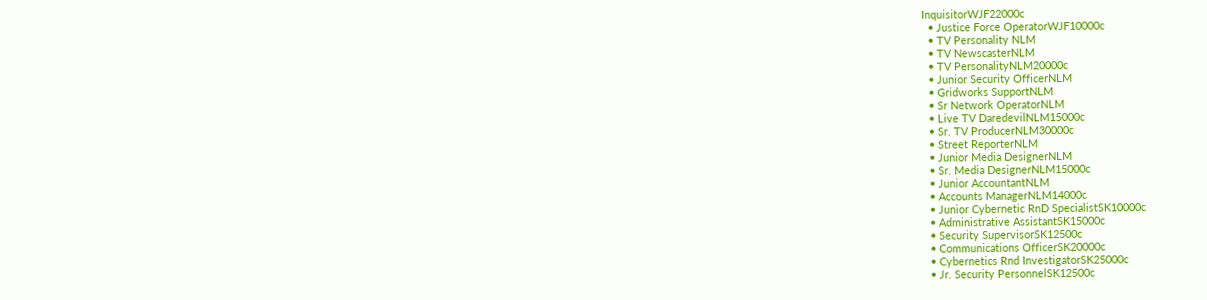InquisitorWJF22000c
  • Justice Force OperatorWJF10000c
  • TV Personality NLM
  • TV NewscasterNLM
  • TV PersonalityNLM20000c
  • Junior Security OfficerNLM
  • Gridworks SupportNLM
  • Sr Network OperatorNLM
  • Live TV DaredevilNLM15000c
  • Sr. TV ProducerNLM30000c
  • Street ReporterNLM
  • Junior Media DesignerNLM
  • Sr. Media DesignerNLM15000c
  • Junior AccountantNLM
  • Accounts ManagerNLM14000c
  • Junior Cybernetic RnD SpecialistSK10000c
  • Administrative AssistantSK15000c
  • Security SupervisorSK12500c
  • Communications OfficerSK20000c
  • Cybernetics Rnd InvestigatorSK25000c
  • Jr. Security PersonnelSK12500c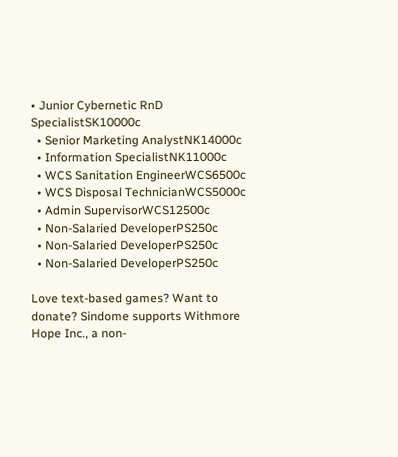• Junior Cybernetic RnD SpecialistSK10000c
  • Senior Marketing AnalystNK14000c
  • Information SpecialistNK11000c
  • WCS Sanitation EngineerWCS6500c
  • WCS Disposal TechnicianWCS5000c
  • Admin SupervisorWCS12500c
  • Non-Salaried DeveloperPS250c
  • Non-Salaried DeveloperPS250c
  • Non-Salaried DeveloperPS250c

Love text-based games? Want to donate? Sindome supports Withmore Hope Inc., a non-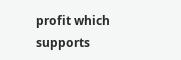profit which supports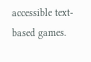accessible text-based games.